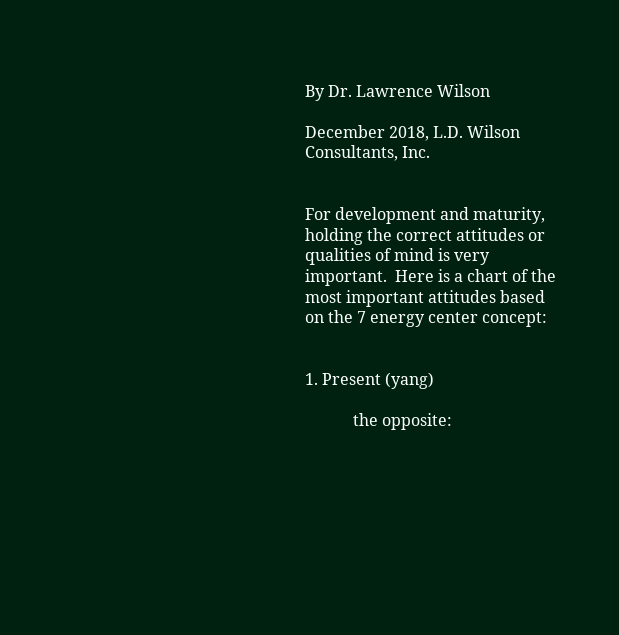By Dr. Lawrence Wilson

December 2018, L.D. Wilson Consultants, Inc.


For development and maturity, holding the correct attitudes or qualities of mind is very important.  Here is a chart of the most important attitudes based on the 7 energy center concept:


1. Present (yang)

            the opposite: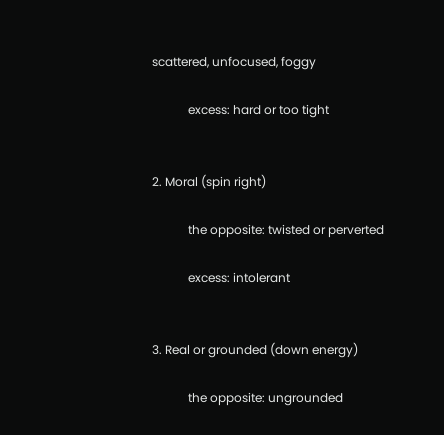scattered, unfocused, foggy

            excess: hard or too tight


2. Moral (spin right)

            the opposite: twisted or perverted

            excess: intolerant


3. Real or grounded (down energy)

            the opposite: ungrounded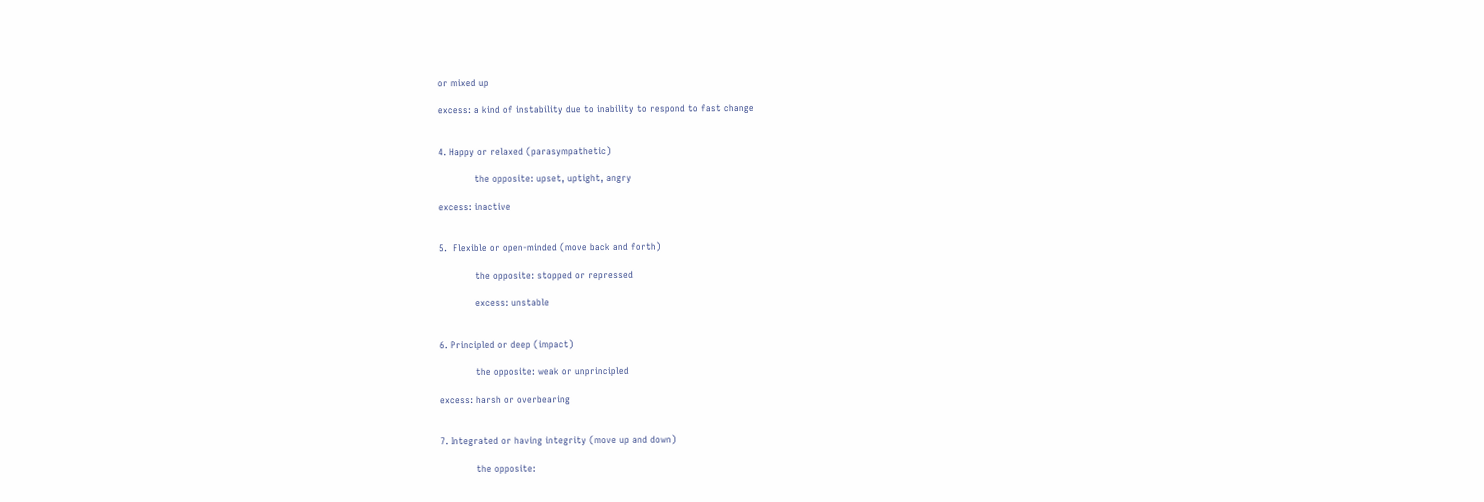or mixed up

excess: a kind of instability due to inability to respond to fast change


4. Happy or relaxed (parasympathetic)

            the opposite: upset, uptight, angry

excess: inactive


5.  Flexible or open-minded (move back and forth)

            the opposite: stopped or repressed

            excess: unstable


6. Principled or deep (impact)

            the opposite: weak or unprincipled

excess: harsh or overbearing


7. Integrated or having integrity (move up and down)

            the opposite: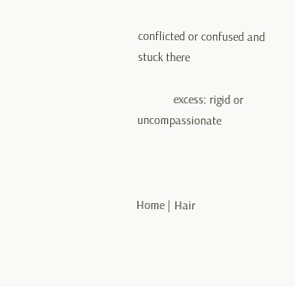conflicted or confused and stuck there

            excess: rigid or uncompassionate



Home | Hair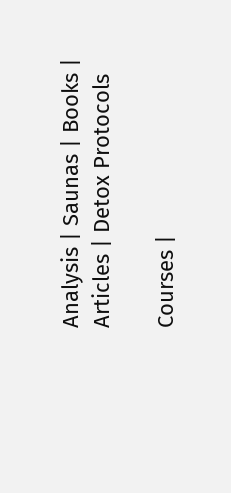Analysis | Saunas | Books | Articles | Detox Protocols

Courses |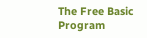The Free Basic Program